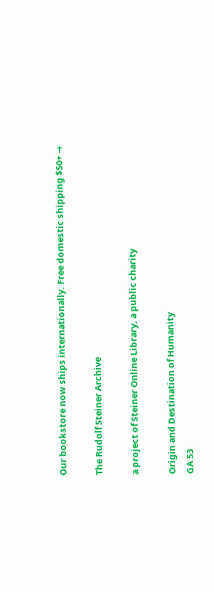Our bookstore now ships internationally. Free domestic shipping $50+ →

The Rudolf Steiner Archive

a project of Steiner Online Library, a public charity

Origin and Destination of Humanity
GA 53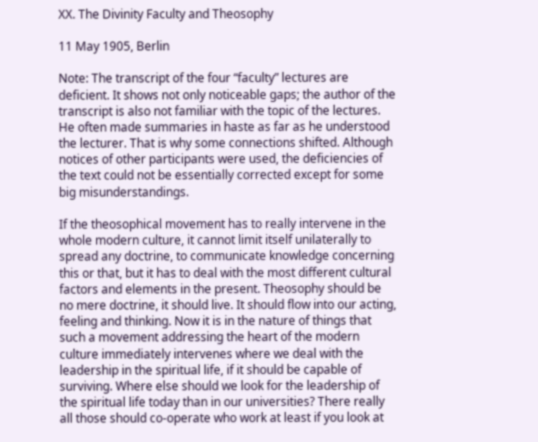XX. The Divinity Faculty and Theosophy

11 May 1905, Berlin

Note: The transcript of the four “faculty” lectures are deficient. It shows not only noticeable gaps; the author of the transcript is also not familiar with the topic of the lectures. He often made summaries in haste as far as he understood the lecturer. That is why some connections shifted. Although notices of other participants were used, the deficiencies of the text could not be essentially corrected except for some big misunderstandings.

If the theosophical movement has to really intervene in the whole modern culture, it cannot limit itself unilaterally to spread any doctrine, to communicate knowledge concerning this or that, but it has to deal with the most different cultural factors and elements in the present. Theosophy should be no mere doctrine, it should live. It should flow into our acting, feeling and thinking. Now it is in the nature of things that such a movement addressing the heart of the modern culture immediately intervenes where we deal with the leadership in the spiritual life, if it should be capable of surviving. Where else should we look for the leadership of the spiritual life today than in our universities? There really all those should co-operate who work at least if you look at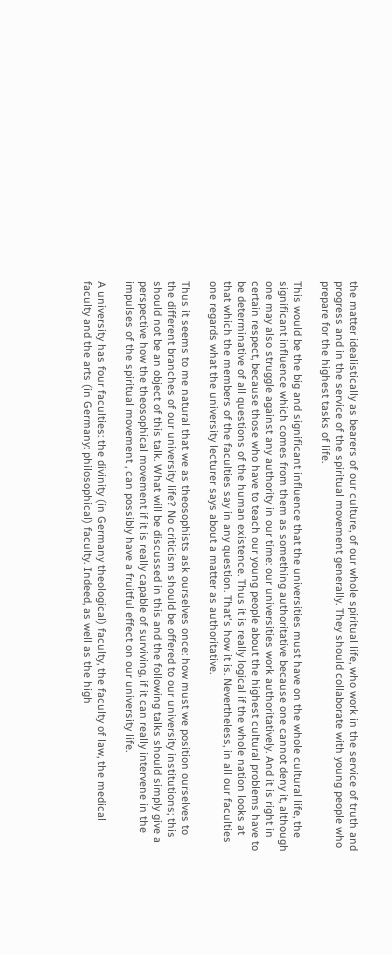the matter idealistically as bearers of our culture, of our whole spiritual life, who work in the service of truth and progress and in the service of the spiritual movement generally. They should collaborate with young people who prepare for the highest tasks of life.

This would be the big and significant influence that the universities must have on the whole cultural life, the significant influence which comes from them as something authoritative because one cannot deny it, although one may also struggle against any authority in our time: our universities work authoritatively. And it is right in certain respect, because those who have to teach our young people about the highest cultural problems have to be determinative of all questions of the human existence. Thus it is really logical if the whole nation looks at that which the members of the faculties say in any question. That's how it is. Nevertheless, in all our faculties one regards what the university lecturer says about a matter as authoritative.

Thus it seems to me natural that we as theosophists ask ourselves once: how must we position ourselves to the different branches of our university life? No criticism should be offered to our university institutions; this should not be an object of this talk. What will be discussed in this and the following talks should simply give a perspective how the theosophical movement if it is really capable of surviving, if it can really intervene in the impulses of the spiritual movement , can possibly have a fruitful effect on our university life.

A university has four faculties: the divinity (in Germany theological) faculty, the faculty of law, the medical faculty and the arts (in Germany: philosophical) faculty. Indeed, as well as the high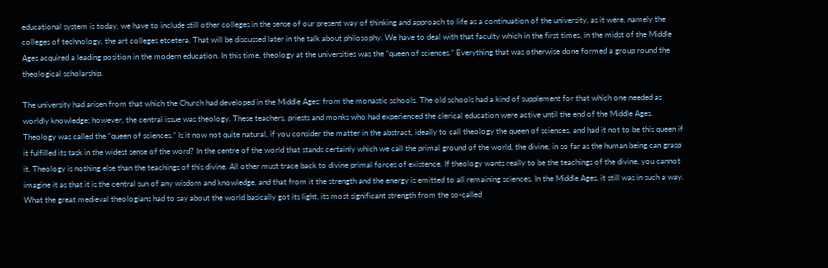educational system is today, we have to include still other colleges in the sense of our present way of thinking and approach to life as a continuation of the university, as it were, namely the colleges of technology, the art colleges etcetera. That will be discussed later in the talk about philosophy. We have to deal with that faculty which in the first times, in the midst of the Middle Ages acquired a leading position in the modern education. In this time, theology at the universities was the “queen of sciences.” Everything that was otherwise done formed a group round the theological scholarship.

The university had arisen from that which the Church had developed in the Middle Ages: from the monastic schools. The old schools had a kind of supplement for that which one needed as worldly knowledge; however, the central issue was theology. These teachers, priests and monks who had experienced the clerical education were active until the end of the Middle Ages. Theology was called the “queen of sciences.” Is it now not quite natural, if you consider the matter in the abstract, ideally to call theology the queen of sciences, and had it not to be this queen if it fulfilled its task in the widest sense of the word? In the centre of the world that stands certainly which we call the primal ground of the world, the divine, in so far as the human being can grasp it. Theology is nothing else than the teachings of this divine. All other must trace back to divine primal forces of existence. If theology wants really to be the teachings of the divine, you cannot imagine it as that it is the central sun of any wisdom and knowledge, and that from it the strength and the energy is emitted to all remaining sciences. In the Middle Ages, it still was in such a way. What the great medieval theologians had to say about the world basically got its light, its most significant strength from the so-called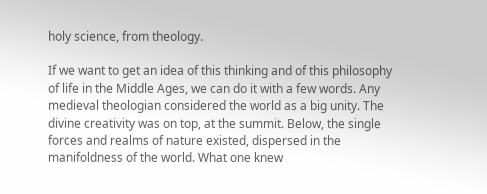holy science, from theology.

If we want to get an idea of this thinking and of this philosophy of life in the Middle Ages, we can do it with a few words. Any medieval theologian considered the world as a big unity. The divine creativity was on top, at the summit. Below, the single forces and realms of nature existed, dispersed in the manifoldness of the world. What one knew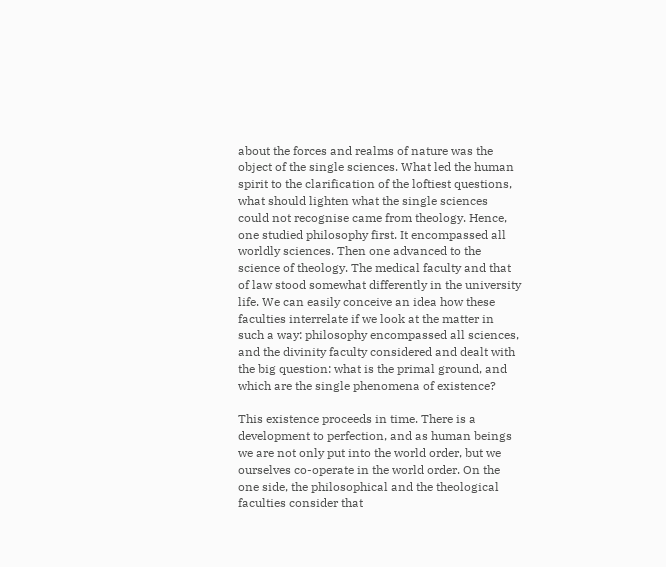about the forces and realms of nature was the object of the single sciences. What led the human spirit to the clarification of the loftiest questions, what should lighten what the single sciences could not recognise came from theology. Hence, one studied philosophy first. It encompassed all worldly sciences. Then one advanced to the science of theology. The medical faculty and that of law stood somewhat differently in the university life. We can easily conceive an idea how these faculties interrelate if we look at the matter in such a way: philosophy encompassed all sciences, and the divinity faculty considered and dealt with the big question: what is the primal ground, and which are the single phenomena of existence?

This existence proceeds in time. There is a development to perfection, and as human beings we are not only put into the world order, but we ourselves co-operate in the world order. On the one side, the philosophical and the theological faculties consider that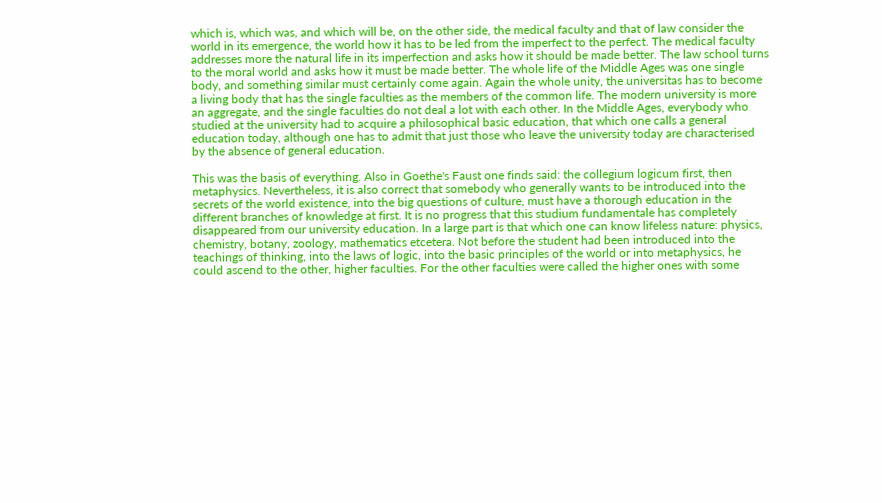which is, which was, and which will be, on the other side, the medical faculty and that of law consider the world in its emergence, the world how it has to be led from the imperfect to the perfect. The medical faculty addresses more the natural life in its imperfection and asks how it should be made better. The law school turns to the moral world and asks how it must be made better. The whole life of the Middle Ages was one single body, and something similar must certainly come again. Again the whole unity, the universitas has to become a living body that has the single faculties as the members of the common life. The modern university is more an aggregate, and the single faculties do not deal a lot with each other. In the Middle Ages, everybody who studied at the university had to acquire a philosophical basic education, that which one calls a general education today, although one has to admit that just those who leave the university today are characterised by the absence of general education.

This was the basis of everything. Also in Goethe's Faust one finds said: the collegium logicum first, then metaphysics. Nevertheless, it is also correct that somebody who generally wants to be introduced into the secrets of the world existence, into the big questions of culture, must have a thorough education in the different branches of knowledge at first. It is no progress that this studium fundamentale has completely disappeared from our university education. In a large part is that which one can know lifeless nature: physics, chemistry, botany, zoology, mathematics etcetera. Not before the student had been introduced into the teachings of thinking, into the laws of logic, into the basic principles of the world or into metaphysics, he could ascend to the other, higher faculties. For the other faculties were called the higher ones with some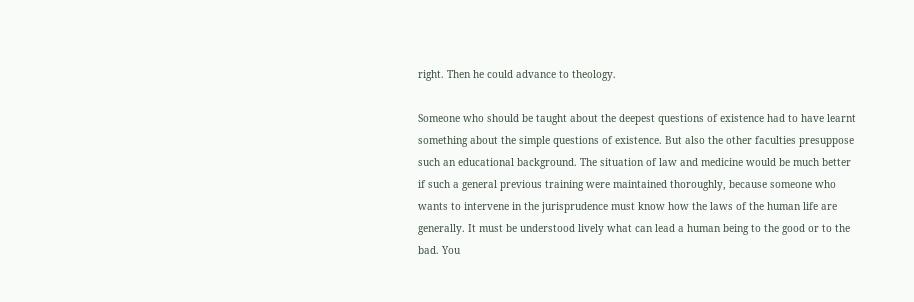right. Then he could advance to theology.

Someone who should be taught about the deepest questions of existence had to have learnt something about the simple questions of existence. But also the other faculties presuppose such an educational background. The situation of law and medicine would be much better if such a general previous training were maintained thoroughly, because someone who wants to intervene in the jurisprudence must know how the laws of the human life are generally. It must be understood lively what can lead a human being to the good or to the bad. You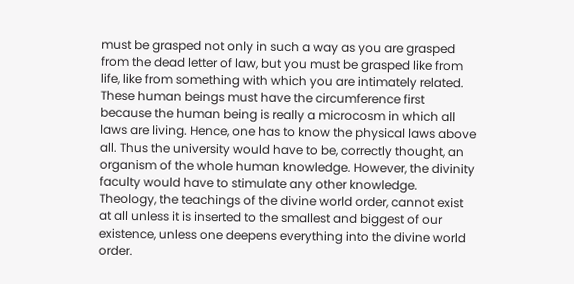must be grasped not only in such a way as you are grasped from the dead letter of law, but you must be grasped like from life, like from something with which you are intimately related. These human beings must have the circumference first because the human being is really a microcosm in which all laws are living. Hence, one has to know the physical laws above all. Thus the university would have to be, correctly thought, an organism of the whole human knowledge. However, the divinity faculty would have to stimulate any other knowledge. Theology, the teachings of the divine world order, cannot exist at all unless it is inserted to the smallest and biggest of our existence, unless one deepens everything into the divine world order.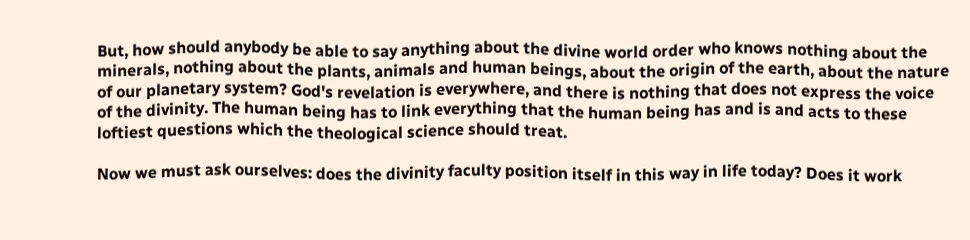But, how should anybody be able to say anything about the divine world order who knows nothing about the minerals, nothing about the plants, animals and human beings, about the origin of the earth, about the nature of our planetary system? God's revelation is everywhere, and there is nothing that does not express the voice of the divinity. The human being has to link everything that the human being has and is and acts to these loftiest questions which the theological science should treat.

Now we must ask ourselves: does the divinity faculty position itself in this way in life today? Does it work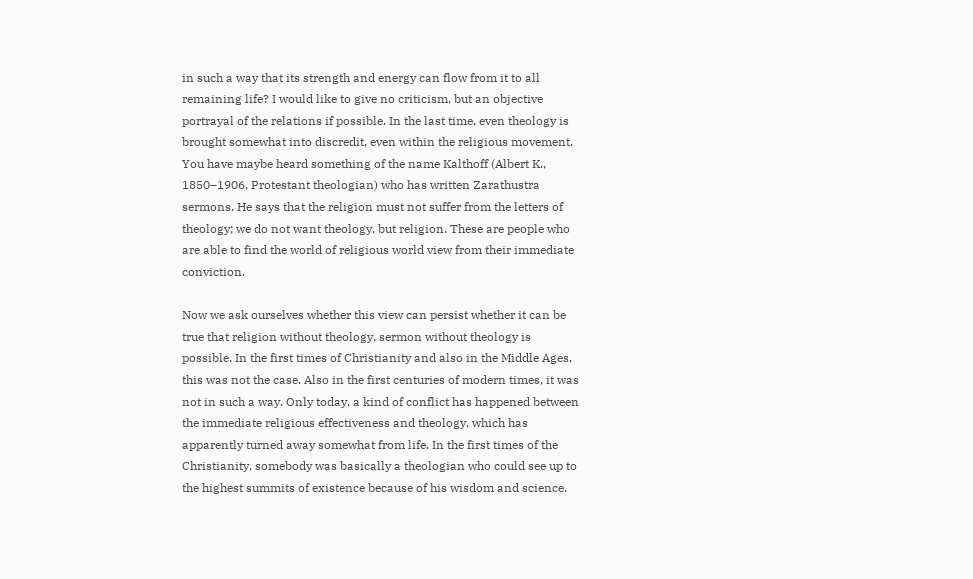in such a way that its strength and energy can flow from it to all remaining life? I would like to give no criticism, but an objective portrayal of the relations if possible. In the last time, even theology is brought somewhat into discredit, even within the religious movement. You have maybe heard something of the name Kalthoff (Albert K., 1850–1906, Protestant theologian) who has written Zarathustra sermons. He says that the religion must not suffer from the letters of theology; we do not want theology, but religion. These are people who are able to find the world of religious world view from their immediate conviction.

Now we ask ourselves whether this view can persist whether it can be true that religion without theology, sermon without theology is possible. In the first times of Christianity and also in the Middle Ages, this was not the case. Also in the first centuries of modern times, it was not in such a way. Only today, a kind of conflict has happened between the immediate religious effectiveness and theology, which has apparently turned away somewhat from life. In the first times of the Christianity, somebody was basically a theologian who could see up to the highest summits of existence because of his wisdom and science.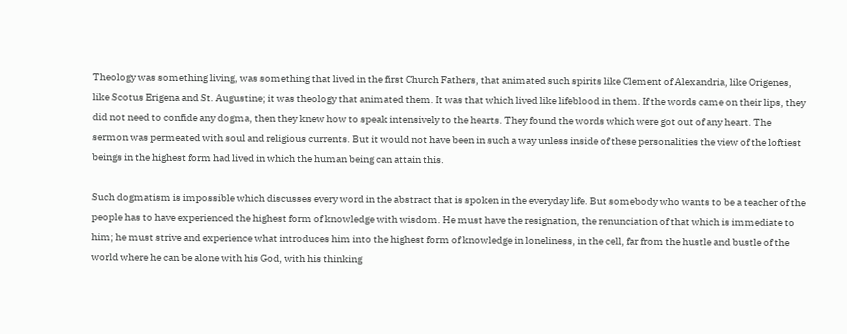Theology was something living, was something that lived in the first Church Fathers, that animated such spirits like Clement of Alexandria, like Origenes, like Scotus Erigena and St. Augustine; it was theology that animated them. It was that which lived like lifeblood in them. If the words came on their lips, they did not need to confide any dogma, then they knew how to speak intensively to the hearts. They found the words which were got out of any heart. The sermon was permeated with soul and religious currents. But it would not have been in such a way unless inside of these personalities the view of the loftiest beings in the highest form had lived in which the human being can attain this.

Such dogmatism is impossible which discusses every word in the abstract that is spoken in the everyday life. But somebody who wants to be a teacher of the people has to have experienced the highest form of knowledge with wisdom. He must have the resignation, the renunciation of that which is immediate to him; he must strive and experience what introduces him into the highest form of knowledge in loneliness, in the cell, far from the hustle and bustle of the world where he can be alone with his God, with his thinking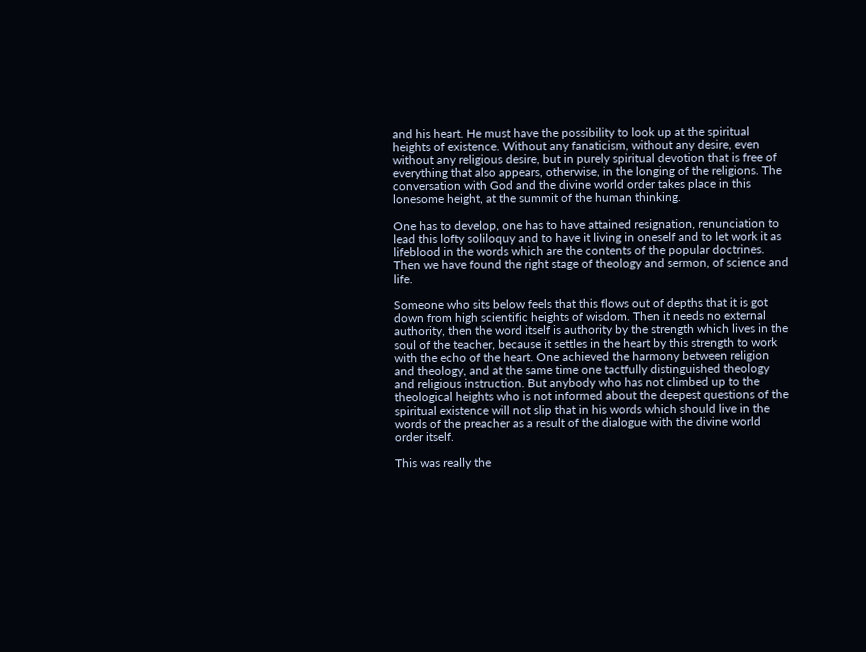and his heart. He must have the possibility to look up at the spiritual heights of existence. Without any fanaticism, without any desire, even without any religious desire, but in purely spiritual devotion that is free of everything that also appears, otherwise, in the longing of the religions. The conversation with God and the divine world order takes place in this lonesome height, at the summit of the human thinking.

One has to develop, one has to have attained resignation, renunciation to lead this lofty soliloquy and to have it living in oneself and to let work it as lifeblood in the words which are the contents of the popular doctrines. Then we have found the right stage of theology and sermon, of science and life.

Someone who sits below feels that this flows out of depths that it is got down from high scientific heights of wisdom. Then it needs no external authority, then the word itself is authority by the strength which lives in the soul of the teacher, because it settles in the heart by this strength to work with the echo of the heart. One achieved the harmony between religion and theology, and at the same time one tactfully distinguished theology and religious instruction. But anybody who has not climbed up to the theological heights who is not informed about the deepest questions of the spiritual existence will not slip that in his words which should live in the words of the preacher as a result of the dialogue with the divine world order itself.

This was really the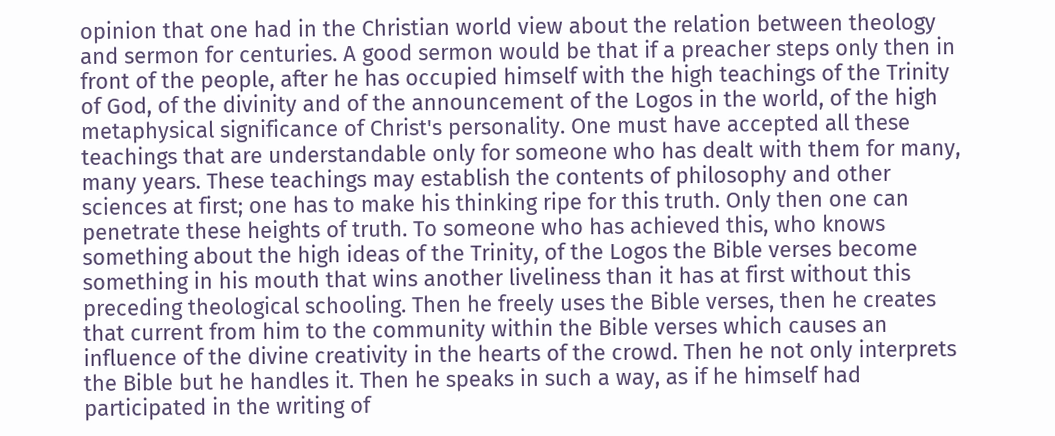opinion that one had in the Christian world view about the relation between theology and sermon for centuries. A good sermon would be that if a preacher steps only then in front of the people, after he has occupied himself with the high teachings of the Trinity of God, of the divinity and of the announcement of the Logos in the world, of the high metaphysical significance of Christ's personality. One must have accepted all these teachings that are understandable only for someone who has dealt with them for many, many years. These teachings may establish the contents of philosophy and other sciences at first; one has to make his thinking ripe for this truth. Only then one can penetrate these heights of truth. To someone who has achieved this, who knows something about the high ideas of the Trinity, of the Logos the Bible verses become something in his mouth that wins another liveliness than it has at first without this preceding theological schooling. Then he freely uses the Bible verses, then he creates that current from him to the community within the Bible verses which causes an influence of the divine creativity in the hearts of the crowd. Then he not only interprets the Bible but he handles it. Then he speaks in such a way, as if he himself had participated in the writing of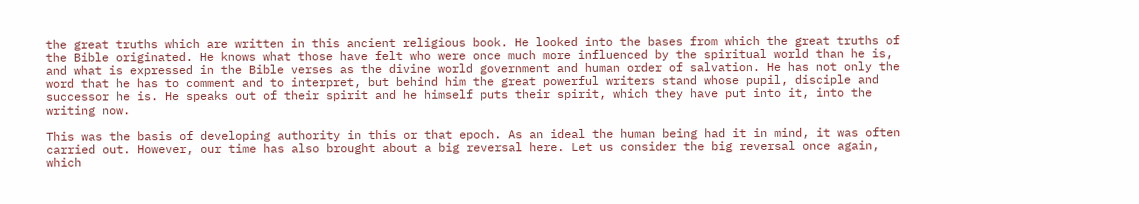the great truths which are written in this ancient religious book. He looked into the bases from which the great truths of the Bible originated. He knows what those have felt who were once much more influenced by the spiritual world than he is, and what is expressed in the Bible verses as the divine world government and human order of salvation. He has not only the word that he has to comment and to interpret, but behind him the great powerful writers stand whose pupil, disciple and successor he is. He speaks out of their spirit and he himself puts their spirit, which they have put into it, into the writing now.

This was the basis of developing authority in this or that epoch. As an ideal the human being had it in mind, it was often carried out. However, our time has also brought about a big reversal here. Let us consider the big reversal once again, which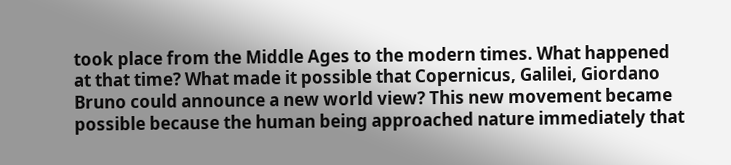took place from the Middle Ages to the modern times. What happened at that time? What made it possible that Copernicus, Galilei, Giordano Bruno could announce a new world view? This new movement became possible because the human being approached nature immediately that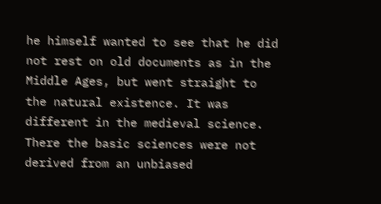he himself wanted to see that he did not rest on old documents as in the Middle Ages, but went straight to the natural existence. It was different in the medieval science. There the basic sciences were not derived from an unbiased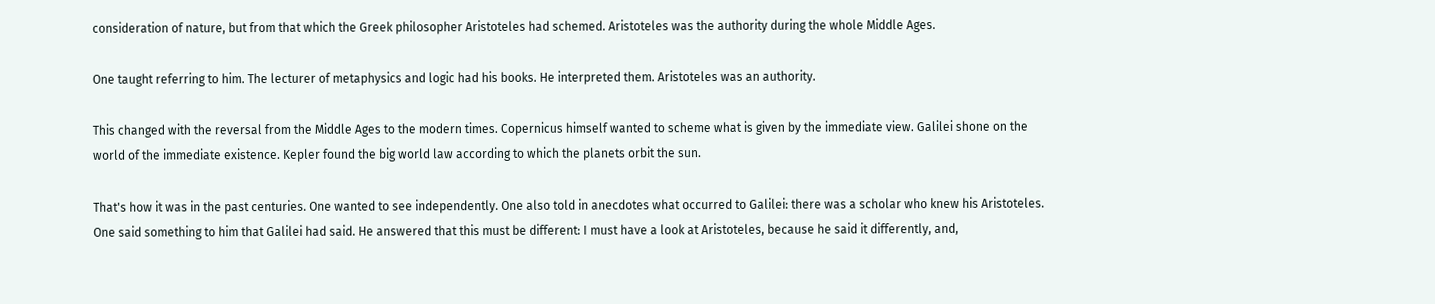consideration of nature, but from that which the Greek philosopher Aristoteles had schemed. Aristoteles was the authority during the whole Middle Ages.

One taught referring to him. The lecturer of metaphysics and logic had his books. He interpreted them. Aristoteles was an authority.

This changed with the reversal from the Middle Ages to the modern times. Copernicus himself wanted to scheme what is given by the immediate view. Galilei shone on the world of the immediate existence. Kepler found the big world law according to which the planets orbit the sun.

That's how it was in the past centuries. One wanted to see independently. One also told in anecdotes what occurred to Galilei: there was a scholar who knew his Aristoteles. One said something to him that Galilei had said. He answered that this must be different: I must have a look at Aristoteles, because he said it differently, and,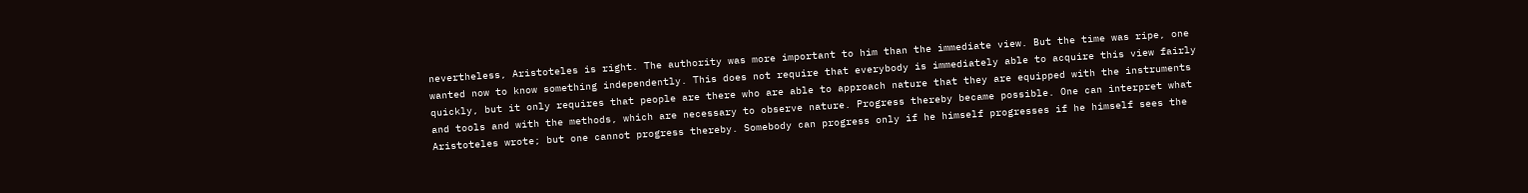nevertheless, Aristoteles is right. The authority was more important to him than the immediate view. But the time was ripe, one wanted now to know something independently. This does not require that everybody is immediately able to acquire this view fairly quickly, but it only requires that people are there who are able to approach nature that they are equipped with the instruments and tools and with the methods, which are necessary to observe nature. Progress thereby became possible. One can interpret what Aristoteles wrote; but one cannot progress thereby. Somebody can progress only if he himself progresses if he himself sees the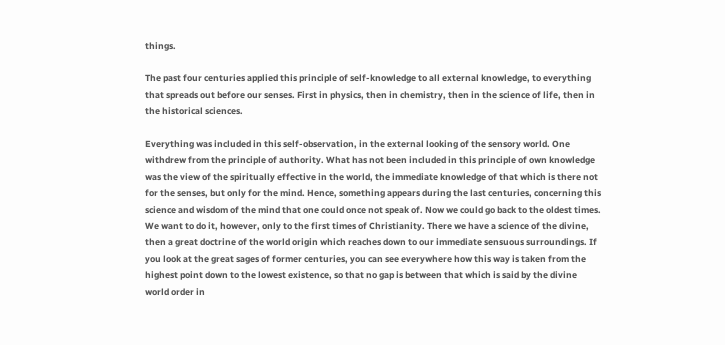things.

The past four centuries applied this principle of self-knowledge to all external knowledge, to everything that spreads out before our senses. First in physics, then in chemistry, then in the science of life, then in the historical sciences.

Everything was included in this self-observation, in the external looking of the sensory world. One withdrew from the principle of authority. What has not been included in this principle of own knowledge was the view of the spiritually effective in the world, the immediate knowledge of that which is there not for the senses, but only for the mind. Hence, something appears during the last centuries, concerning this science and wisdom of the mind that one could once not speak of. Now we could go back to the oldest times. We want to do it, however, only to the first times of Christianity. There we have a science of the divine, then a great doctrine of the world origin which reaches down to our immediate sensuous surroundings. If you look at the great sages of former centuries, you can see everywhere how this way is taken from the highest point down to the lowest existence, so that no gap is between that which is said by the divine world order in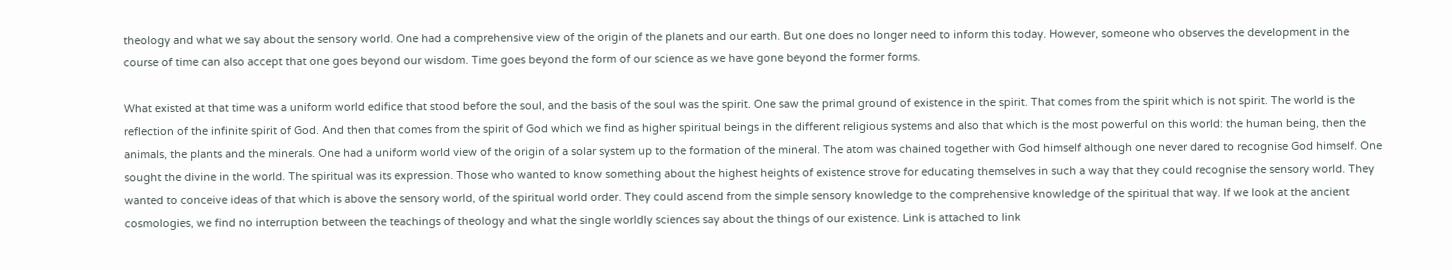theology and what we say about the sensory world. One had a comprehensive view of the origin of the planets and our earth. But one does no longer need to inform this today. However, someone who observes the development in the course of time can also accept that one goes beyond our wisdom. Time goes beyond the form of our science as we have gone beyond the former forms.

What existed at that time was a uniform world edifice that stood before the soul, and the basis of the soul was the spirit. One saw the primal ground of existence in the spirit. That comes from the spirit which is not spirit. The world is the reflection of the infinite spirit of God. And then that comes from the spirit of God which we find as higher spiritual beings in the different religious systems and also that which is the most powerful on this world: the human being, then the animals, the plants and the minerals. One had a uniform world view of the origin of a solar system up to the formation of the mineral. The atom was chained together with God himself although one never dared to recognise God himself. One sought the divine in the world. The spiritual was its expression. Those who wanted to know something about the highest heights of existence strove for educating themselves in such a way that they could recognise the sensory world. They wanted to conceive ideas of that which is above the sensory world, of the spiritual world order. They could ascend from the simple sensory knowledge to the comprehensive knowledge of the spiritual that way. If we look at the ancient cosmologies, we find no interruption between the teachings of theology and what the single worldly sciences say about the things of our existence. Link is attached to link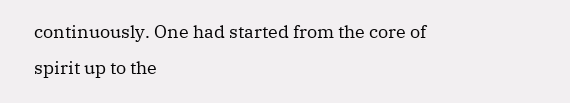continuously. One had started from the core of spirit up to the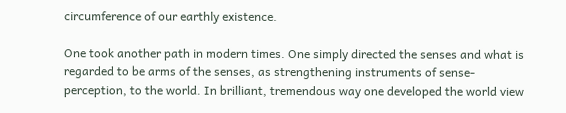circumference of our earthly existence.

One took another path in modern times. One simply directed the senses and what is regarded to be arms of the senses, as strengthening instruments of sense-perception, to the world. In brilliant, tremendous way one developed the world view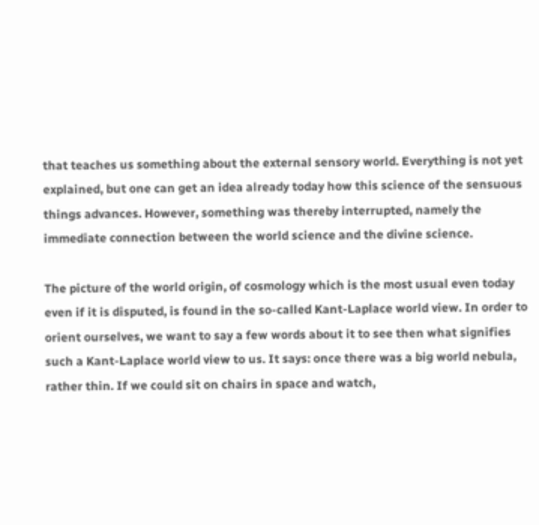that teaches us something about the external sensory world. Everything is not yet explained, but one can get an idea already today how this science of the sensuous things advances. However, something was thereby interrupted, namely the immediate connection between the world science and the divine science.

The picture of the world origin, of cosmology which is the most usual even today even if it is disputed, is found in the so-called Kant-Laplace world view. In order to orient ourselves, we want to say a few words about it to see then what signifies such a Kant-Laplace world view to us. It says: once there was a big world nebula, rather thin. If we could sit on chairs in space and watch,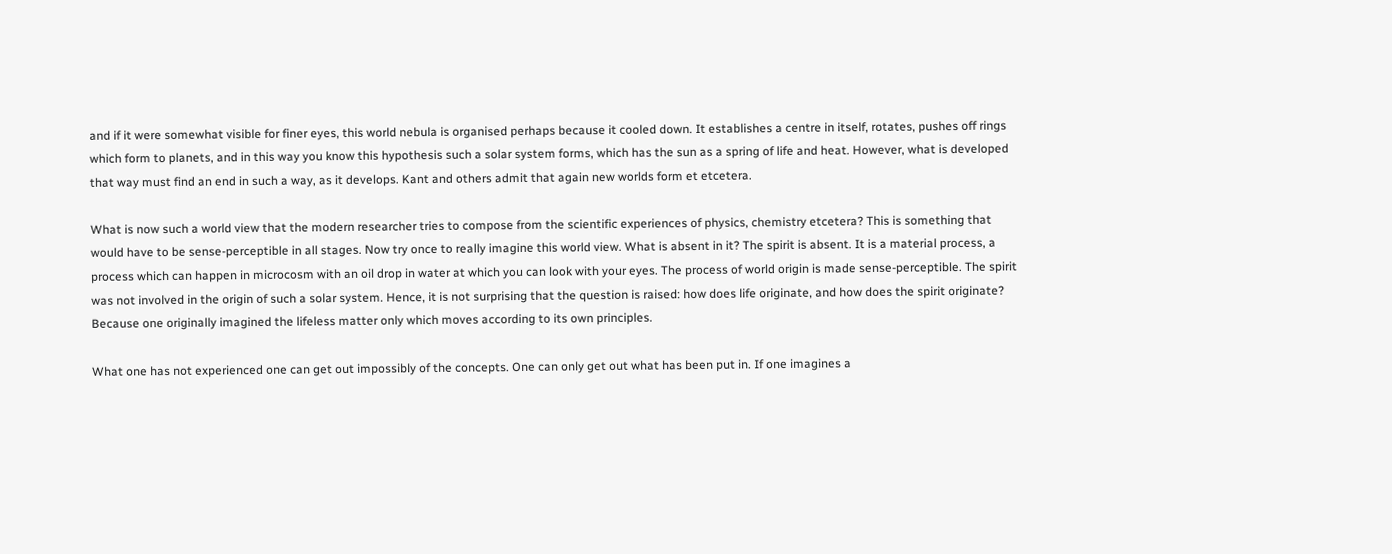and if it were somewhat visible for finer eyes, this world nebula is organised perhaps because it cooled down. It establishes a centre in itself, rotates, pushes off rings which form to planets, and in this way you know this hypothesis such a solar system forms, which has the sun as a spring of life and heat. However, what is developed that way must find an end in such a way, as it develops. Kant and others admit that again new worlds form et etcetera.

What is now such a world view that the modern researcher tries to compose from the scientific experiences of physics, chemistry etcetera? This is something that would have to be sense-perceptible in all stages. Now try once to really imagine this world view. What is absent in it? The spirit is absent. It is a material process, a process which can happen in microcosm with an oil drop in water at which you can look with your eyes. The process of world origin is made sense-perceptible. The spirit was not involved in the origin of such a solar system. Hence, it is not surprising that the question is raised: how does life originate, and how does the spirit originate? Because one originally imagined the lifeless matter only which moves according to its own principles.

What one has not experienced one can get out impossibly of the concepts. One can only get out what has been put in. If one imagines a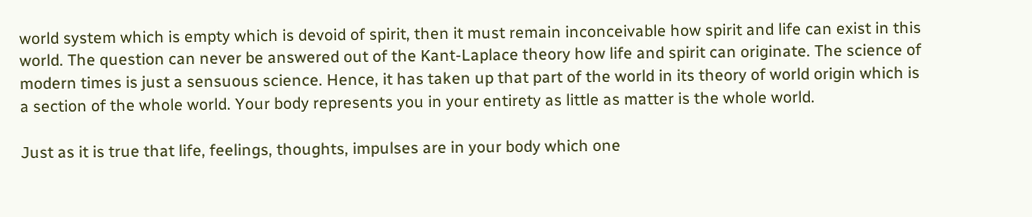world system which is empty which is devoid of spirit, then it must remain inconceivable how spirit and life can exist in this world. The question can never be answered out of the Kant-Laplace theory how life and spirit can originate. The science of modern times is just a sensuous science. Hence, it has taken up that part of the world in its theory of world origin which is a section of the whole world. Your body represents you in your entirety as little as matter is the whole world.

Just as it is true that life, feelings, thoughts, impulses are in your body which one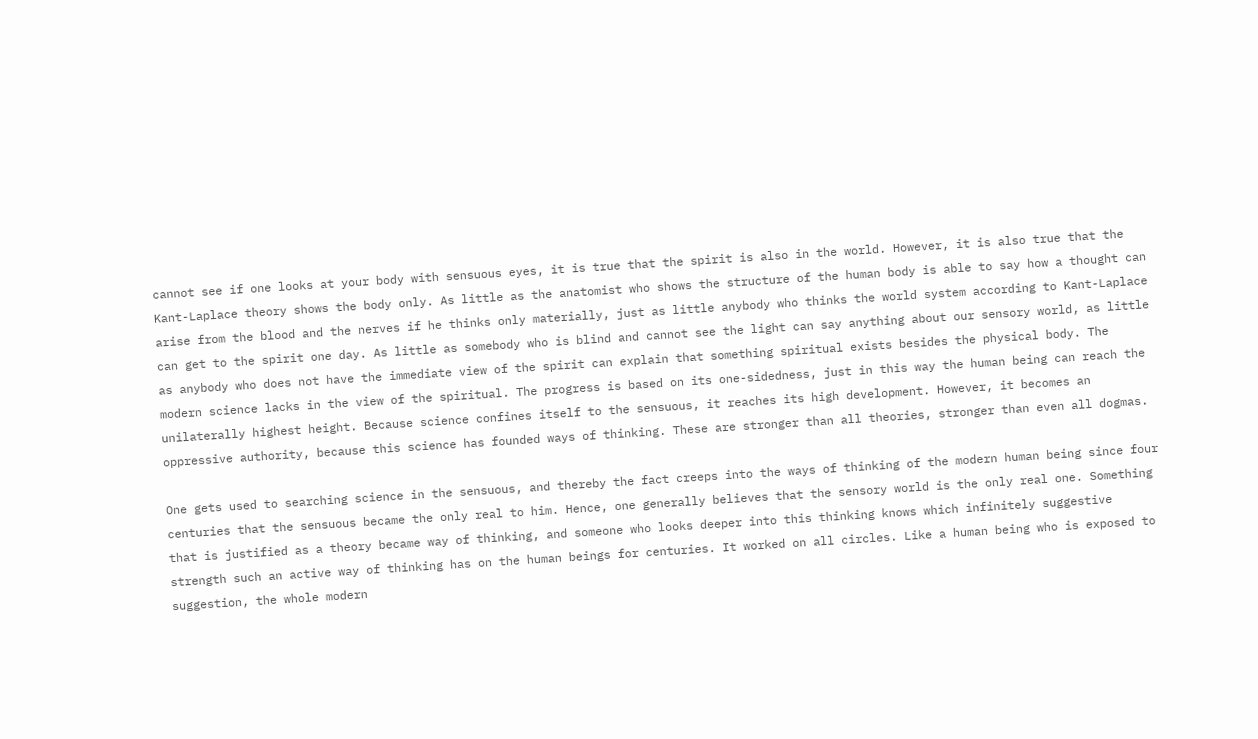cannot see if one looks at your body with sensuous eyes, it is true that the spirit is also in the world. However, it is also true that the Kant-Laplace theory shows the body only. As little as the anatomist who shows the structure of the human body is able to say how a thought can arise from the blood and the nerves if he thinks only materially, just as little anybody who thinks the world system according to Kant-Laplace can get to the spirit one day. As little as somebody who is blind and cannot see the light can say anything about our sensory world, as little as anybody who does not have the immediate view of the spirit can explain that something spiritual exists besides the physical body. The modern science lacks in the view of the spiritual. The progress is based on its one-sidedness, just in this way the human being can reach the unilaterally highest height. Because science confines itself to the sensuous, it reaches its high development. However, it becomes an oppressive authority, because this science has founded ways of thinking. These are stronger than all theories, stronger than even all dogmas.

One gets used to searching science in the sensuous, and thereby the fact creeps into the ways of thinking of the modern human being since four centuries that the sensuous became the only real to him. Hence, one generally believes that the sensory world is the only real one. Something that is justified as a theory became way of thinking, and someone who looks deeper into this thinking knows which infinitely suggestive strength such an active way of thinking has on the human beings for centuries. It worked on all circles. Like a human being who is exposed to suggestion, the whole modern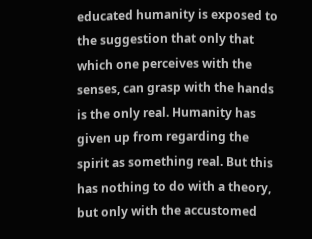educated humanity is exposed to the suggestion that only that which one perceives with the senses, can grasp with the hands is the only real. Humanity has given up from regarding the spirit as something real. But this has nothing to do with a theory, but only with the accustomed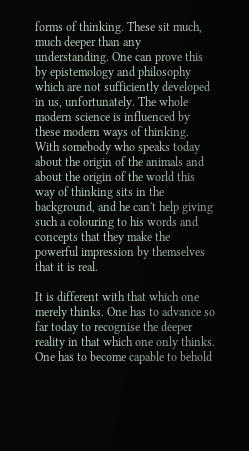forms of thinking. These sit much, much deeper than any understanding. One can prove this by epistemology and philosophy which are not sufficiently developed in us, unfortunately. The whole modern science is influenced by these modern ways of thinking. With somebody who speaks today about the origin of the animals and about the origin of the world this way of thinking sits in the background, and he can't help giving such a colouring to his words and concepts that they make the powerful impression by themselves that it is real.

It is different with that which one merely thinks. One has to advance so far today to recognise the deeper reality in that which one only thinks. One has to become capable to behold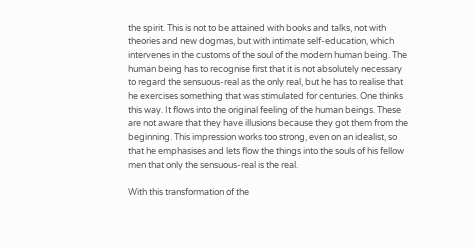the spirit. This is not to be attained with books and talks, not with theories and new dogmas, but with intimate self-education, which intervenes in the customs of the soul of the modern human being. The human being has to recognise first that it is not absolutely necessary to regard the sensuous-real as the only real, but he has to realise that he exercises something that was stimulated for centuries. One thinks this way. It flows into the original feeling of the human beings. These are not aware that they have illusions because they got them from the beginning. This impression works too strong, even on an idealist, so that he emphasises and lets flow the things into the souls of his fellow men that only the sensuous-real is the real.

With this transformation of the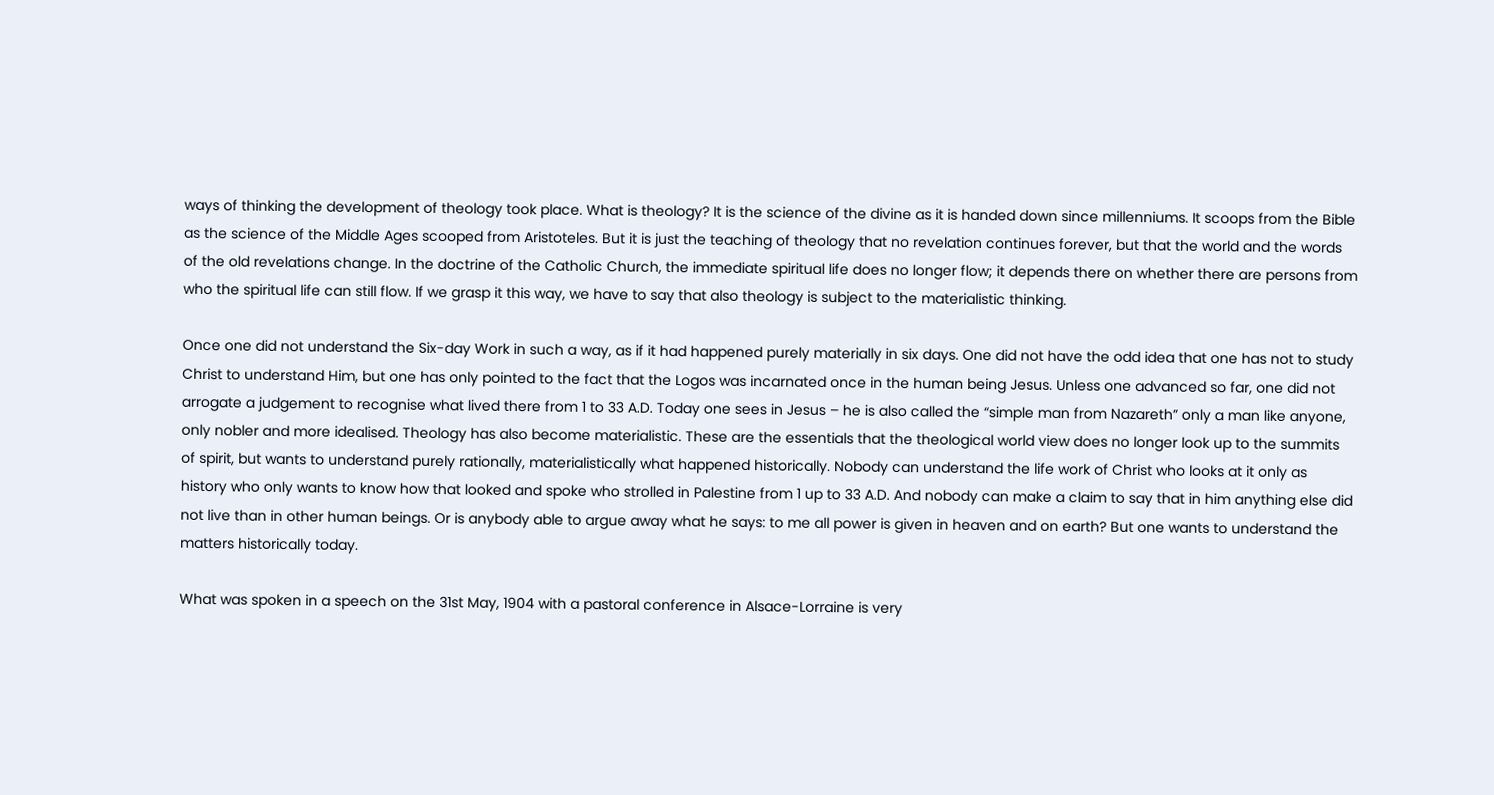ways of thinking the development of theology took place. What is theology? It is the science of the divine as it is handed down since millenniums. It scoops from the Bible as the science of the Middle Ages scooped from Aristoteles. But it is just the teaching of theology that no revelation continues forever, but that the world and the words of the old revelations change. In the doctrine of the Catholic Church, the immediate spiritual life does no longer flow; it depends there on whether there are persons from who the spiritual life can still flow. If we grasp it this way, we have to say that also theology is subject to the materialistic thinking.

Once one did not understand the Six-day Work in such a way, as if it had happened purely materially in six days. One did not have the odd idea that one has not to study Christ to understand Him, but one has only pointed to the fact that the Logos was incarnated once in the human being Jesus. Unless one advanced so far, one did not arrogate a judgement to recognise what lived there from 1 to 33 A.D. Today one sees in Jesus – he is also called the “simple man from Nazareth” only a man like anyone, only nobler and more idealised. Theology has also become materialistic. These are the essentials that the theological world view does no longer look up to the summits of spirit, but wants to understand purely rationally, materialistically what happened historically. Nobody can understand the life work of Christ who looks at it only as history who only wants to know how that looked and spoke who strolled in Palestine from 1 up to 33 A.D. And nobody can make a claim to say that in him anything else did not live than in other human beings. Or is anybody able to argue away what he says: to me all power is given in heaven and on earth? But one wants to understand the matters historically today.

What was spoken in a speech on the 31st May, 1904 with a pastoral conference in Alsace-Lorraine is very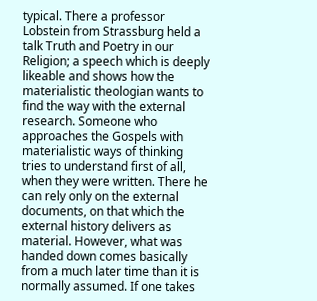typical. There a professor Lobstein from Strassburg held a talk Truth and Poetry in our Religion; a speech which is deeply likeable and shows how the materialistic theologian wants to find the way with the external research. Someone who approaches the Gospels with materialistic ways of thinking tries to understand first of all, when they were written. There he can rely only on the external documents, on that which the external history delivers as material. However, what was handed down comes basically from a much later time than it is normally assumed. If one takes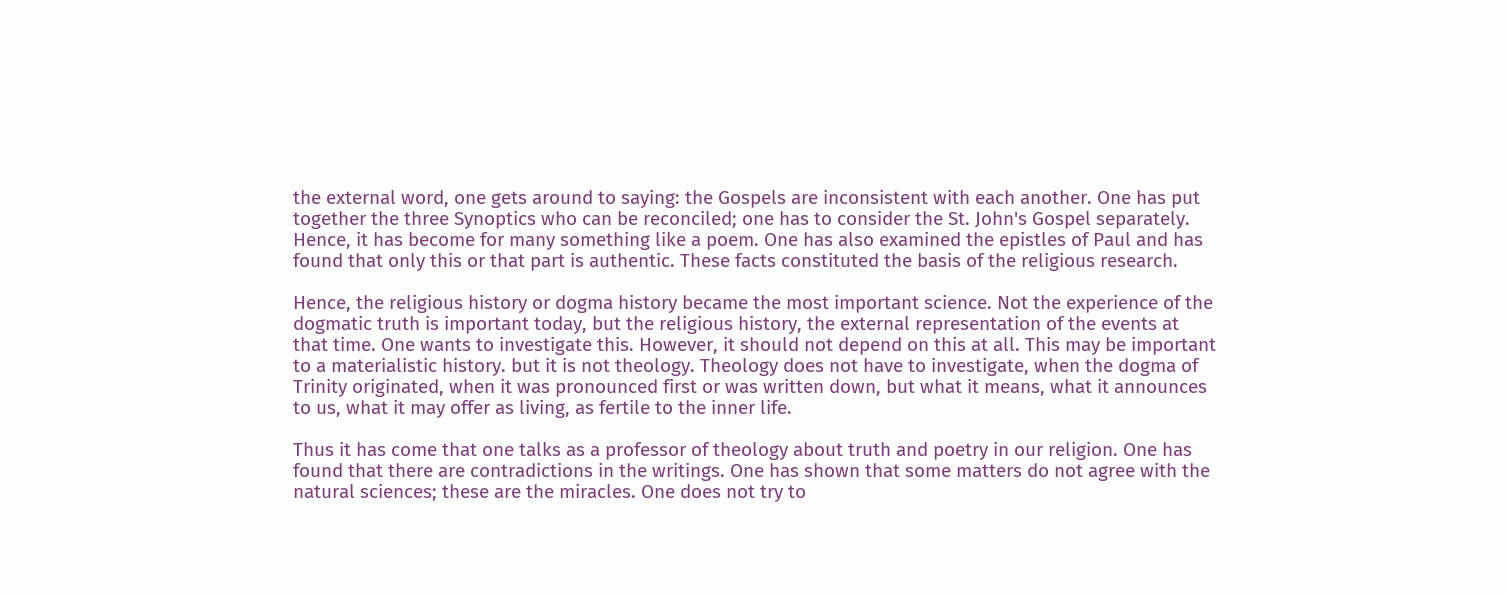the external word, one gets around to saying: the Gospels are inconsistent with each another. One has put together the three Synoptics who can be reconciled; one has to consider the St. John's Gospel separately. Hence, it has become for many something like a poem. One has also examined the epistles of Paul and has found that only this or that part is authentic. These facts constituted the basis of the religious research.

Hence, the religious history or dogma history became the most important science. Not the experience of the dogmatic truth is important today, but the religious history, the external representation of the events at that time. One wants to investigate this. However, it should not depend on this at all. This may be important to a materialistic history. but it is not theology. Theology does not have to investigate, when the dogma of Trinity originated, when it was pronounced first or was written down, but what it means, what it announces to us, what it may offer as living, as fertile to the inner life.

Thus it has come that one talks as a professor of theology about truth and poetry in our religion. One has found that there are contradictions in the writings. One has shown that some matters do not agree with the natural sciences; these are the miracles. One does not try to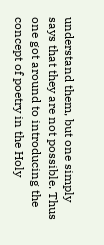understand them, but one simply says that they are not possible. Thus one got around to introducing the concept of poetry in the Holy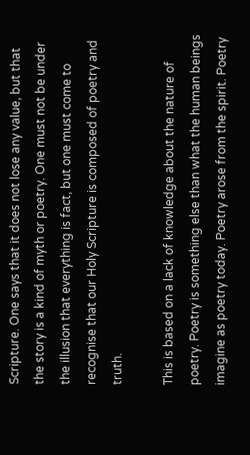Scripture. One says that it does not lose any value, but that the story is a kind of myth or poetry. One must not be under the illusion that everything is fact, but one must come to recognise that our Holy Scripture is composed of poetry and truth.

This is based on a lack of knowledge about the nature of poetry. Poetry is something else than what the human beings imagine as poetry today. Poetry arose from the spirit. Poetry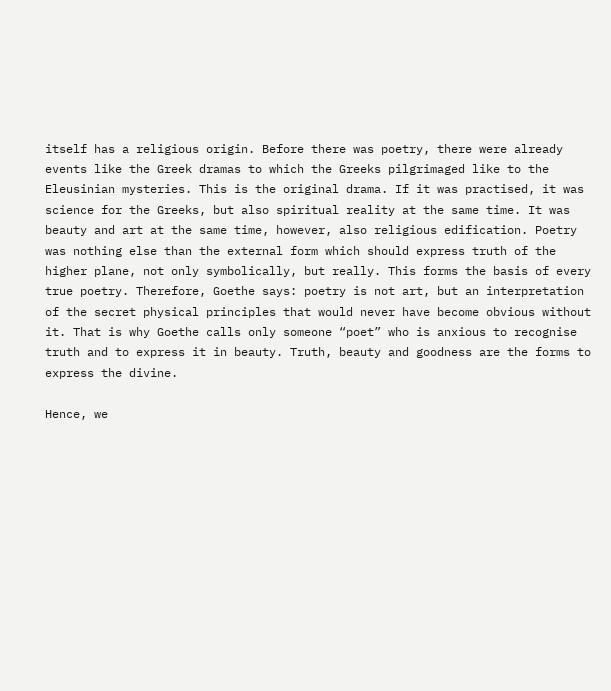itself has a religious origin. Before there was poetry, there were already events like the Greek dramas to which the Greeks pilgrimaged like to the Eleusinian mysteries. This is the original drama. If it was practised, it was science for the Greeks, but also spiritual reality at the same time. It was beauty and art at the same time, however, also religious edification. Poetry was nothing else than the external form which should express truth of the higher plane, not only symbolically, but really. This forms the basis of every true poetry. Therefore, Goethe says: poetry is not art, but an interpretation of the secret physical principles that would never have become obvious without it. That is why Goethe calls only someone “poet” who is anxious to recognise truth and to express it in beauty. Truth, beauty and goodness are the forms to express the divine.

Hence, we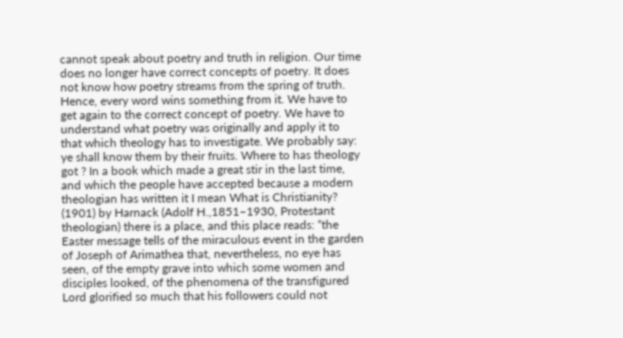cannot speak about poetry and truth in religion. Our time does no longer have correct concepts of poetry. It does not know how poetry streams from the spring of truth. Hence, every word wins something from it. We have to get again to the correct concept of poetry. We have to understand what poetry was originally and apply it to that which theology has to investigate. We probably say: ye shall know them by their fruits. Where to has theology got ? In a book which made a great stir in the last time, and which the people have accepted because a modern theologian has written it I mean What is Christianity? (1901) by Harnack (Adolf H.,1851–1930, Protestant theologian) there is a place, and this place reads: “the Easter message tells of the miraculous event in the garden of Joseph of Arimathea that, nevertheless, no eye has seen, of the empty grave into which some women and disciples looked, of the phenomena of the transfigured Lord glorified so much that his followers could not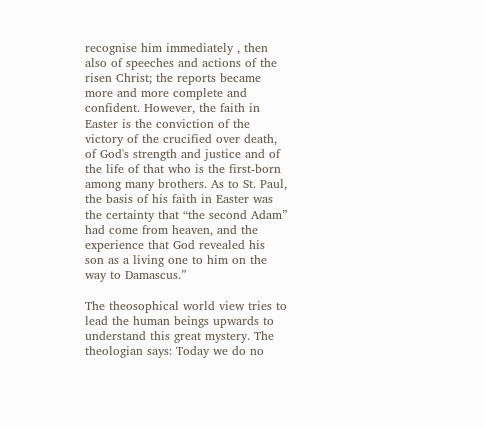recognise him immediately , then also of speeches and actions of the risen Christ; the reports became more and more complete and confident. However, the faith in Easter is the conviction of the victory of the crucified over death, of God's strength and justice and of the life of that who is the first-born among many brothers. As to St. Paul, the basis of his faith in Easter was the certainty that “the second Adam” had come from heaven, and the experience that God revealed his son as a living one to him on the way to Damascus.”

The theosophical world view tries to lead the human beings upwards to understand this great mystery. The theologian says: Today we do no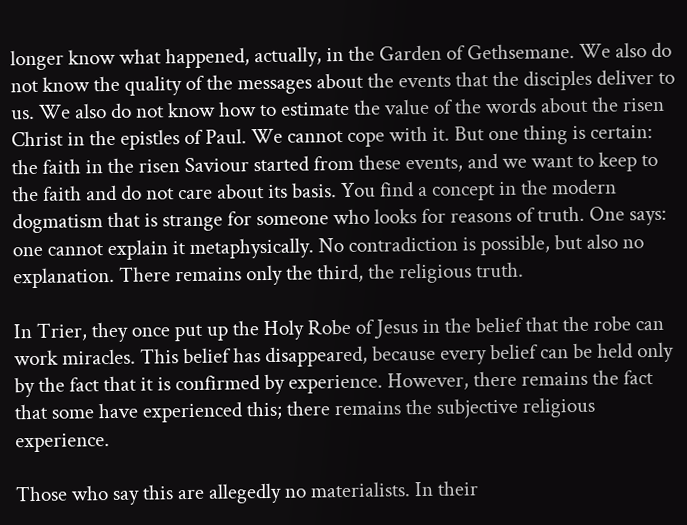longer know what happened, actually, in the Garden of Gethsemane. We also do not know the quality of the messages about the events that the disciples deliver to us. We also do not know how to estimate the value of the words about the risen Christ in the epistles of Paul. We cannot cope with it. But one thing is certain: the faith in the risen Saviour started from these events, and we want to keep to the faith and do not care about its basis. You find a concept in the modern dogmatism that is strange for someone who looks for reasons of truth. One says: one cannot explain it metaphysically. No contradiction is possible, but also no explanation. There remains only the third, the religious truth.

In Trier, they once put up the Holy Robe of Jesus in the belief that the robe can work miracles. This belief has disappeared, because every belief can be held only by the fact that it is confirmed by experience. However, there remains the fact that some have experienced this; there remains the subjective religious experience.

Those who say this are allegedly no materialists. In their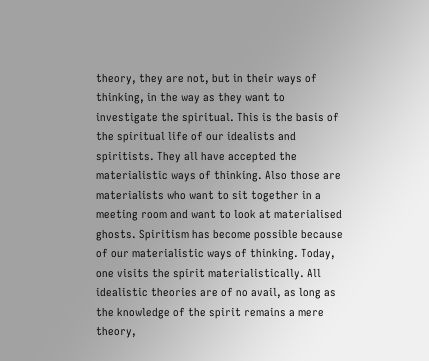theory, they are not, but in their ways of thinking, in the way as they want to investigate the spiritual. This is the basis of the spiritual life of our idealists and spiritists. They all have accepted the materialistic ways of thinking. Also those are materialists who want to sit together in a meeting room and want to look at materialised ghosts. Spiritism has become possible because of our materialistic ways of thinking. Today, one visits the spirit materialistically. All idealistic theories are of no avail, as long as the knowledge of the spirit remains a mere theory,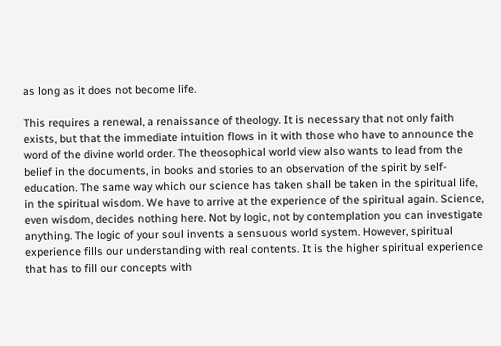as long as it does not become life.

This requires a renewal, a renaissance of theology. It is necessary that not only faith exists, but that the immediate intuition flows in it with those who have to announce the word of the divine world order. The theosophical world view also wants to lead from the belief in the documents, in books and stories to an observation of the spirit by self-education. The same way which our science has taken shall be taken in the spiritual life, in the spiritual wisdom. We have to arrive at the experience of the spiritual again. Science, even wisdom, decides nothing here. Not by logic, not by contemplation you can investigate anything. The logic of your soul invents a sensuous world system. However, spiritual experience fills our understanding with real contents. It is the higher spiritual experience that has to fill our concepts with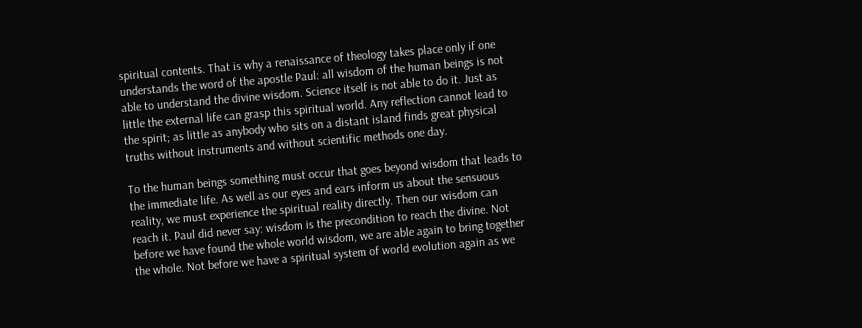spiritual contents. That is why a renaissance of theology takes place only if one understands the word of the apostle Paul: all wisdom of the human beings is not able to understand the divine wisdom. Science itself is not able to do it. Just as little the external life can grasp this spiritual world. Any reflection cannot lead to the spirit; as little as anybody who sits on a distant island finds great physical truths without instruments and without scientific methods one day.

To the human beings something must occur that goes beyond wisdom that leads to the immediate life. As well as our eyes and ears inform us about the sensuous reality, we must experience the spiritual reality directly. Then our wisdom can reach it. Paul did never say: wisdom is the precondition to reach the divine. Not before we have found the whole world wisdom, we are able again to bring together the whole. Not before we have a spiritual system of world evolution again as we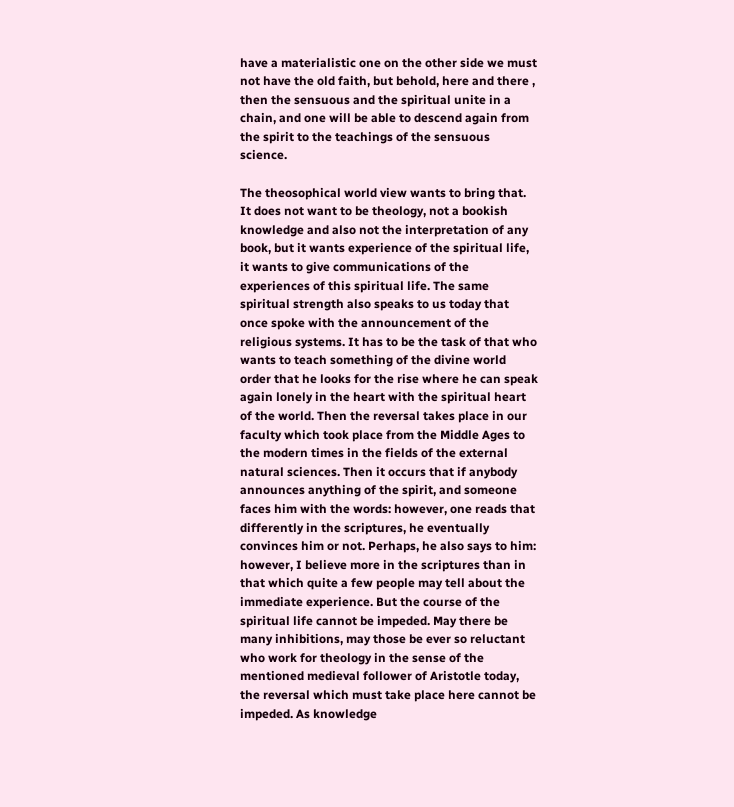have a materialistic one on the other side we must not have the old faith, but behold, here and there , then the sensuous and the spiritual unite in a chain, and one will be able to descend again from the spirit to the teachings of the sensuous science.

The theosophical world view wants to bring that. It does not want to be theology, not a bookish knowledge and also not the interpretation of any book, but it wants experience of the spiritual life, it wants to give communications of the experiences of this spiritual life. The same spiritual strength also speaks to us today that once spoke with the announcement of the religious systems. It has to be the task of that who wants to teach something of the divine world order that he looks for the rise where he can speak again lonely in the heart with the spiritual heart of the world. Then the reversal takes place in our faculty which took place from the Middle Ages to the modern times in the fields of the external natural sciences. Then it occurs that if anybody announces anything of the spirit, and someone faces him with the words: however, one reads that differently in the scriptures, he eventually convinces him or not. Perhaps, he also says to him: however, I believe more in the scriptures than in that which quite a few people may tell about the immediate experience. But the course of the spiritual life cannot be impeded. May there be many inhibitions, may those be ever so reluctant who work for theology in the sense of the mentioned medieval follower of Aristotle today, the reversal which must take place here cannot be impeded. As knowledge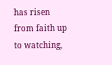has risen from faith up to watching,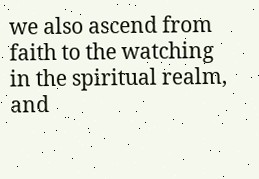we also ascend from faith to the watching in the spiritual realm, and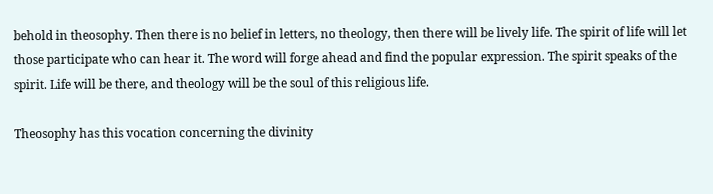behold in theosophy. Then there is no belief in letters, no theology, then there will be lively life. The spirit of life will let those participate who can hear it. The word will forge ahead and find the popular expression. The spirit speaks of the spirit. Life will be there, and theology will be the soul of this religious life.

Theosophy has this vocation concerning the divinity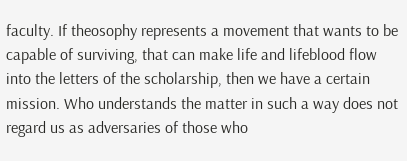faculty. If theosophy represents a movement that wants to be capable of surviving, that can make life and lifeblood flow into the letters of the scholarship, then we have a certain mission. Who understands the matter in such a way does not regard us as adversaries of those who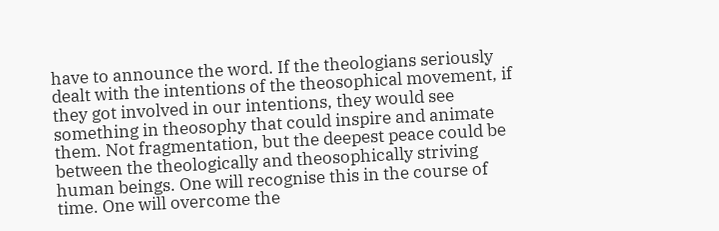have to announce the word. If the theologians seriously dealt with the intentions of the theosophical movement, if they got involved in our intentions, they would see something in theosophy that could inspire and animate them. Not fragmentation, but the deepest peace could be between the theologically and theosophically striving human beings. One will recognise this in the course of time. One will overcome the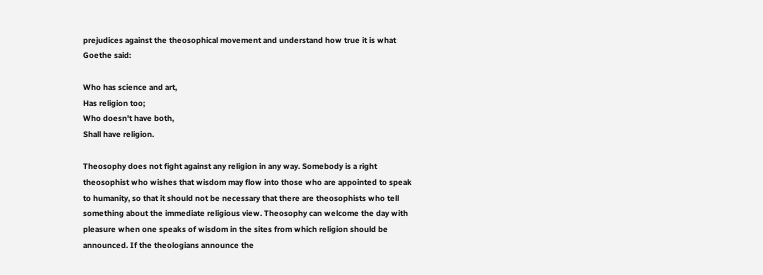prejudices against the theosophical movement and understand how true it is what Goethe said:

Who has science and art,
Has religion too;
Who doesn't have both,
Shall have religion.

Theosophy does not fight against any religion in any way. Somebody is a right theosophist who wishes that wisdom may flow into those who are appointed to speak to humanity, so that it should not be necessary that there are theosophists who tell something about the immediate religious view. Theosophy can welcome the day with pleasure when one speaks of wisdom in the sites from which religion should be announced. If the theologians announce the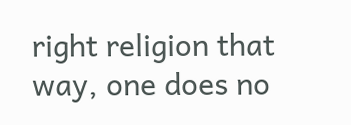right religion that way, one does no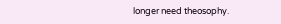longer need theosophy.